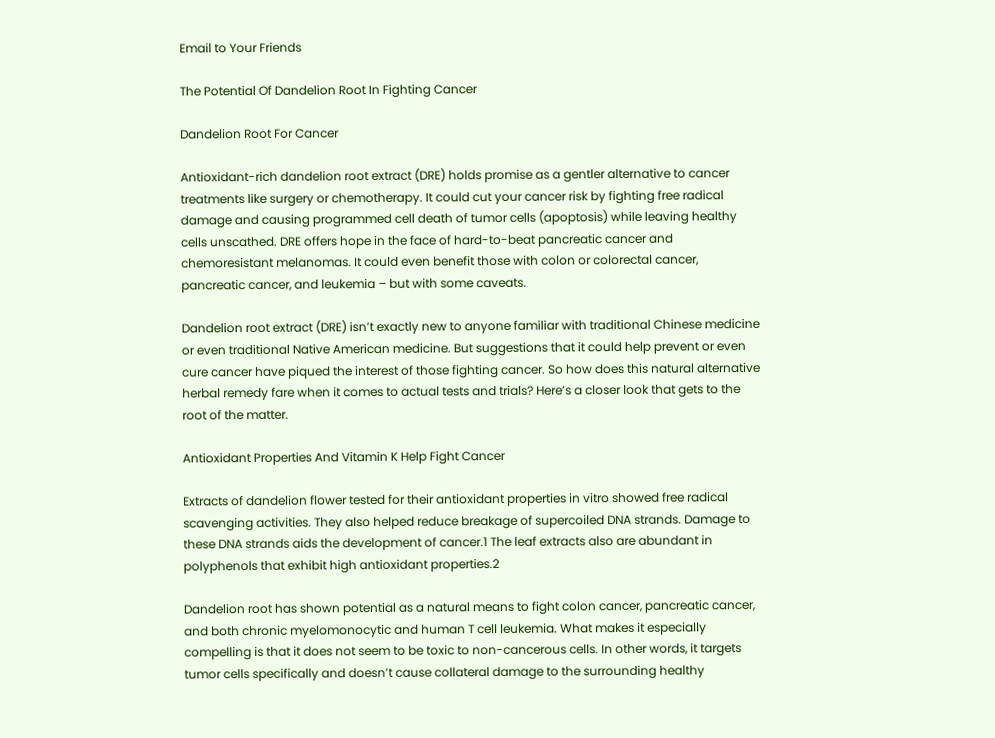Email to Your Friends

The Potential Of Dandelion Root In Fighting Cancer

Dandelion Root For Cancer

Antioxidant-rich dandelion root extract (DRE) holds promise as a gentler alternative to cancer treatments like surgery or chemotherapy. It could cut your cancer risk by fighting free radical damage and causing programmed cell death of tumor cells (apoptosis) while leaving healthy cells unscathed. DRE offers hope in the face of hard-to-beat pancreatic cancer and chemoresistant melanomas. It could even benefit those with colon or colorectal cancer, pancreatic cancer, and leukemia – but with some caveats.

Dandelion root extract (DRE) isn’t exactly new to anyone familiar with traditional Chinese medicine or even traditional Native American medicine. But suggestions that it could help prevent or even cure cancer have piqued the interest of those fighting cancer. So how does this natural alternative herbal remedy fare when it comes to actual tests and trials? Here’s a closer look that gets to the root of the matter.

Antioxidant Properties And Vitamin K Help Fight Cancer

Extracts of dandelion flower tested for their antioxidant properties in vitro showed free radical scavenging activities. They also helped reduce breakage of supercoiled DNA strands. Damage to these DNA strands aids the development of cancer.1 The leaf extracts also are abundant in polyphenols that exhibit high antioxidant properties.2

Dandelion root has shown potential as a natural means to fight colon cancer, pancreatic cancer, and both chronic myelomonocytic and human T cell leukemia. What makes it especially compelling is that it does not seem to be toxic to non-cancerous cells. In other words, it targets tumor cells specifically and doesn’t cause collateral damage to the surrounding healthy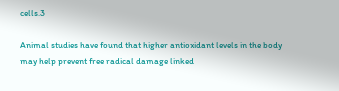cells.3

Animal studies have found that higher antioxidant levels in the body may help prevent free radical damage linked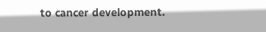to cancer development.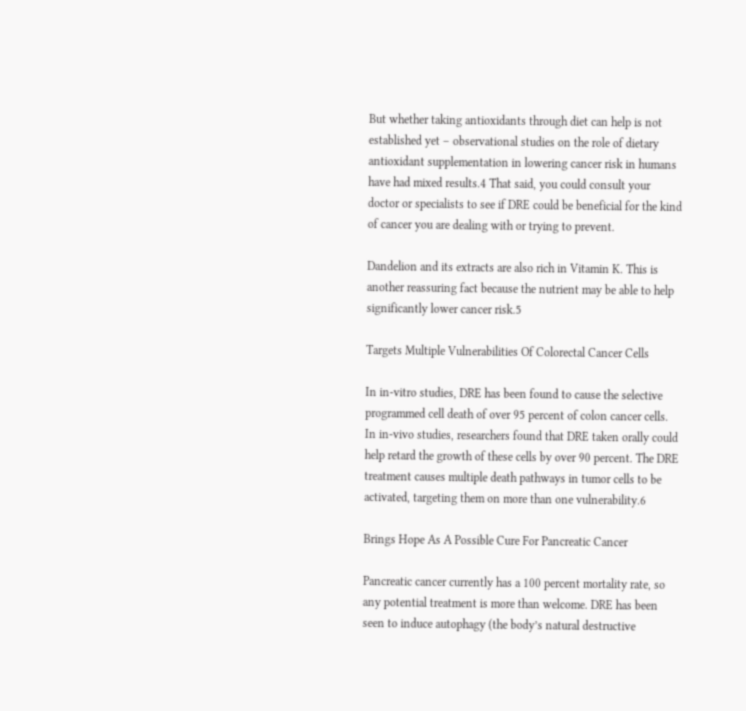But whether taking antioxidants through diet can help is not established yet – observational studies on the role of dietary antioxidant supplementation in lowering cancer risk in humans have had mixed results.4 That said, you could consult your doctor or specialists to see if DRE could be beneficial for the kind of cancer you are dealing with or trying to prevent.

Dandelion and its extracts are also rich in Vitamin K. This is another reassuring fact because the nutrient may be able to help significantly lower cancer risk.5

Targets Multiple Vulnerabilities Of Colorectal Cancer Cells

In in-vitro studies, DRE has been found to cause the selective programmed cell death of over 95 percent of colon cancer cells. In in-vivo studies, researchers found that DRE taken orally could help retard the growth of these cells by over 90 percent. The DRE treatment causes multiple death pathways in tumor cells to be activated, targeting them on more than one vulnerability.6

Brings Hope As A Possible Cure For Pancreatic Cancer

Pancreatic cancer currently has a 100 percent mortality rate, so any potential treatment is more than welcome. DRE has been seen to induce autophagy (the body’s natural destructive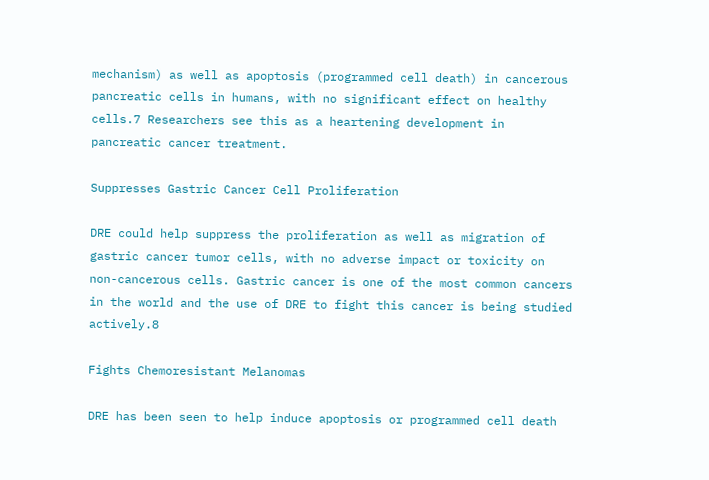mechanism) as well as apoptosis (programmed cell death) in cancerous pancreatic cells in humans, with no significant effect on healthy cells.7 Researchers see this as a heartening development in pancreatic cancer treatment.

Suppresses Gastric Cancer Cell Proliferation

DRE could help suppress the proliferation as well as migration of gastric cancer tumor cells, with no adverse impact or toxicity on non-cancerous cells. Gastric cancer is one of the most common cancers in the world and the use of DRE to fight this cancer is being studied actively.8

Fights Chemoresistant Melanomas

DRE has been seen to help induce apoptosis or programmed cell death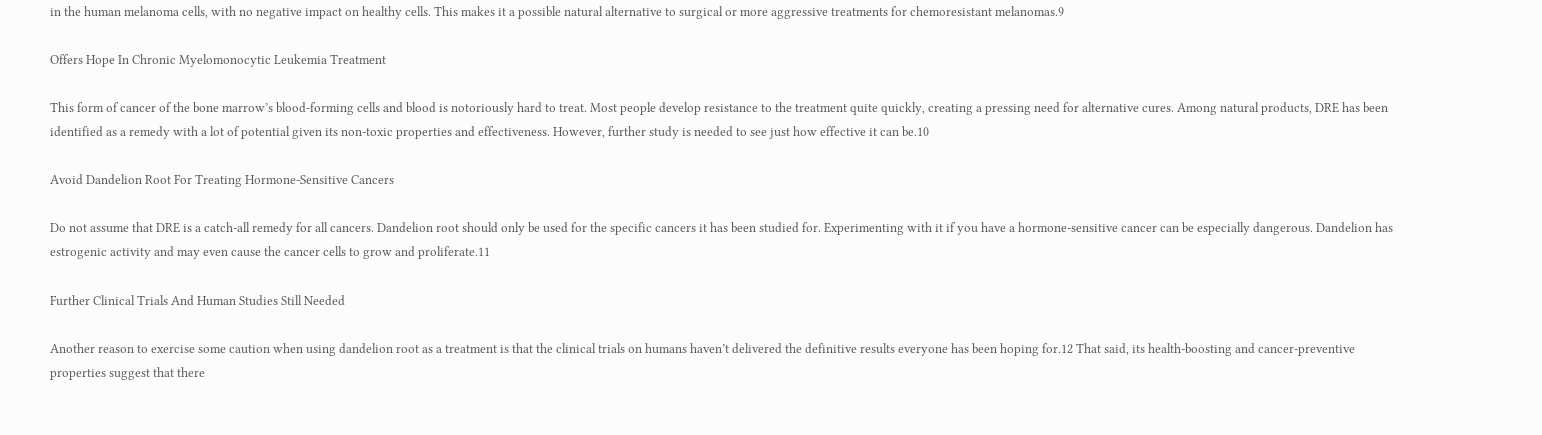in the human melanoma cells, with no negative impact on healthy cells. This makes it a possible natural alternative to surgical or more aggressive treatments for chemoresistant melanomas.9

Offers Hope In Chronic Myelomonocytic Leukemia Treatment

This form of cancer of the bone marrow’s blood-forming cells and blood is notoriously hard to treat. Most people develop resistance to the treatment quite quickly, creating a pressing need for alternative cures. Among natural products, DRE has been identified as a remedy with a lot of potential given its non-toxic properties and effectiveness. However, further study is needed to see just how effective it can be.10

Avoid Dandelion Root For Treating Hormone-Sensitive Cancers

Do not assume that DRE is a catch-all remedy for all cancers. Dandelion root should only be used for the specific cancers it has been studied for. Experimenting with it if you have a hormone-sensitive cancer can be especially dangerous. Dandelion has estrogenic activity and may even cause the cancer cells to grow and proliferate.11

Further Clinical Trials And Human Studies Still Needed

Another reason to exercise some caution when using dandelion root as a treatment is that the clinical trials on humans haven’t delivered the definitive results everyone has been hoping for.12 That said, its health-boosting and cancer-preventive properties suggest that there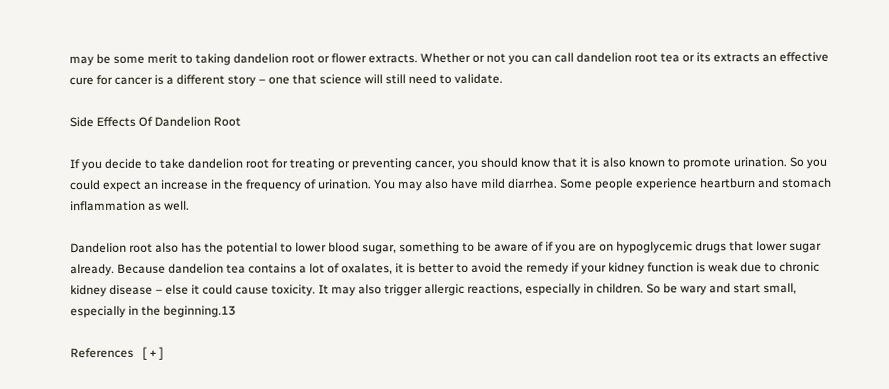may be some merit to taking dandelion root or flower extracts. Whether or not you can call dandelion root tea or its extracts an effective cure for cancer is a different story – one that science will still need to validate.

Side Effects Of Dandelion Root

If you decide to take dandelion root for treating or preventing cancer, you should know that it is also known to promote urination. So you could expect an increase in the frequency of urination. You may also have mild diarrhea. Some people experience heartburn and stomach inflammation as well.

Dandelion root also has the potential to lower blood sugar, something to be aware of if you are on hypoglycemic drugs that lower sugar already. Because dandelion tea contains a lot of oxalates, it is better to avoid the remedy if your kidney function is weak due to chronic kidney disease – else it could cause toxicity. It may also trigger allergic reactions, especially in children. So be wary and start small, especially in the beginning.13

References   [ + ]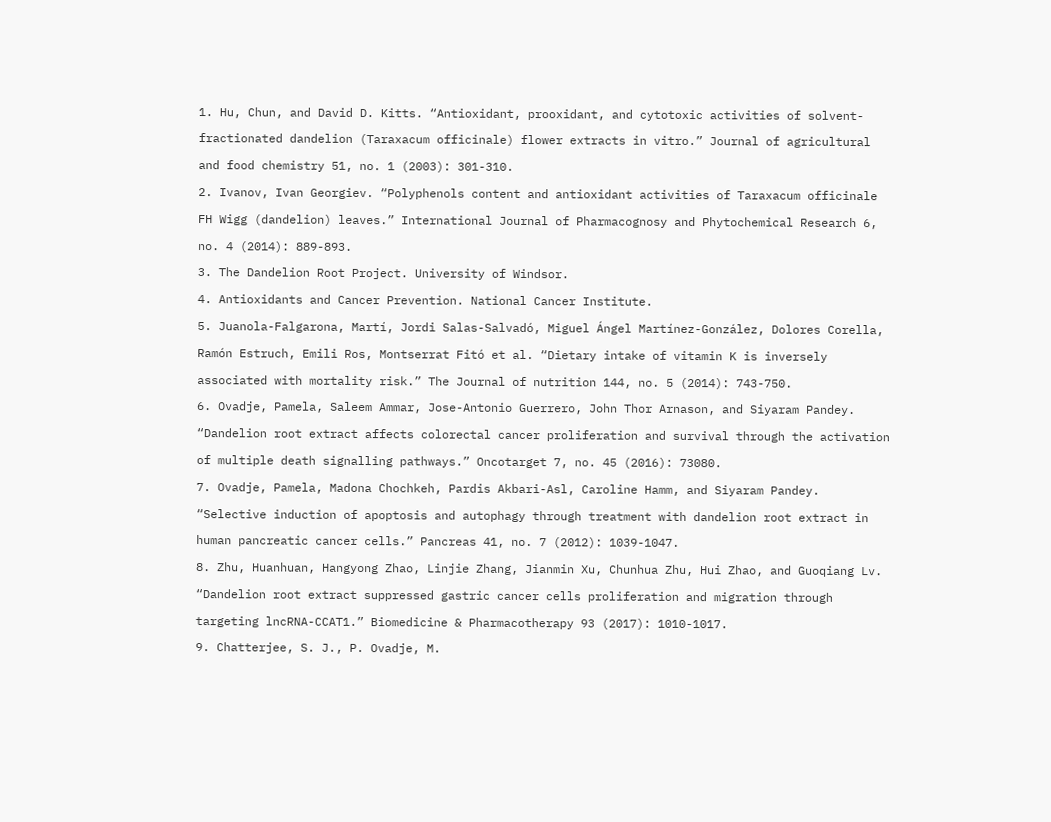1. Hu, Chun, and David D. Kitts. “Antioxidant, prooxidant, and cytotoxic activities of solvent-fractionated dandelion (Taraxacum officinale) flower extracts in vitro.” Journal of agricultural and food chemistry 51, no. 1 (2003): 301-310.
2. Ivanov, Ivan Georgiev. “Polyphenols content and antioxidant activities of Taraxacum officinale FH Wigg (dandelion) leaves.” International Journal of Pharmacognosy and Phytochemical Research 6, no. 4 (2014): 889-893.
3. The Dandelion Root Project. University of Windsor.
4. Antioxidants and Cancer Prevention. National Cancer Institute.
5. Juanola-Falgarona, Martí, Jordi Salas-Salvadó, Miguel Ángel Martínez-González, Dolores Corella, Ramón Estruch, Emili Ros, Montserrat Fitó et al. “Dietary intake of vitamin K is inversely associated with mortality risk.” The Journal of nutrition 144, no. 5 (2014): 743-750.
6. Ovadje, Pamela, Saleem Ammar, Jose-Antonio Guerrero, John Thor Arnason, and Siyaram Pandey. “Dandelion root extract affects colorectal cancer proliferation and survival through the activation of multiple death signalling pathways.” Oncotarget 7, no. 45 (2016): 73080.
7. Ovadje, Pamela, Madona Chochkeh, Pardis Akbari-Asl, Caroline Hamm, and Siyaram Pandey. “Selective induction of apoptosis and autophagy through treatment with dandelion root extract in human pancreatic cancer cells.” Pancreas 41, no. 7 (2012): 1039-1047.
8. Zhu, Huanhuan, Hangyong Zhao, Linjie Zhang, Jianmin Xu, Chunhua Zhu, Hui Zhao, and Guoqiang Lv. “Dandelion root extract suppressed gastric cancer cells proliferation and migration through targeting lncRNA-CCAT1.” Biomedicine & Pharmacotherapy 93 (2017): 1010-1017.
9. Chatterjee, S. J., P. Ovadje, M.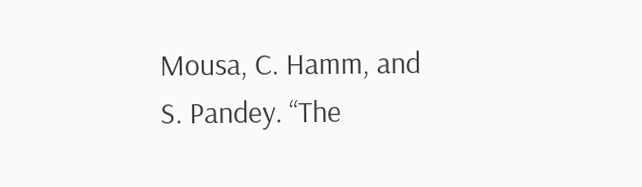Mousa, C. Hamm, and S. Pandey. “The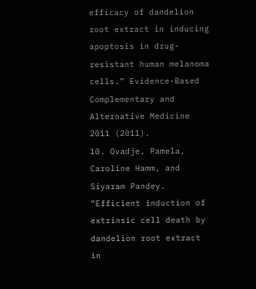efficacy of dandelion root extract in inducing apoptosis in drug-resistant human melanoma cells.” Evidence-Based Complementary and Alternative Medicine 2011 (2011).
10. Ovadje, Pamela, Caroline Hamm, and Siyaram Pandey. “Efficient induction of extrinsic cell death by dandelion root extract in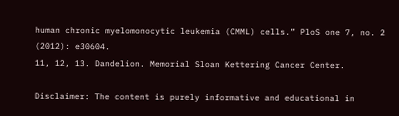human chronic myelomonocytic leukemia (CMML) cells.” PloS one 7, no. 2 (2012): e30604.
11, 12, 13. Dandelion. Memorial Sloan Kettering Cancer Center.

Disclaimer: The content is purely informative and educational in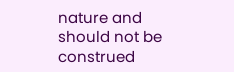nature and should not be construed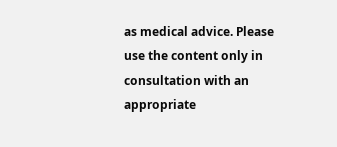as medical advice. Please use the content only in consultation with an appropriate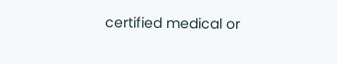certified medical or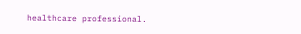healthcare professional.